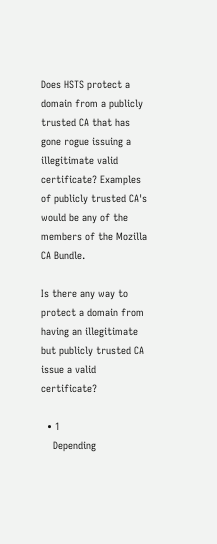Does HSTS protect a domain from a publicly trusted CA that has gone rogue issuing a illegitimate valid certificate? Examples of publicly trusted CA's would be any of the members of the Mozilla CA Bundle.

Is there any way to protect a domain from having an illegitimate but publicly trusted CA issue a valid certificate?

  • 1
    Depending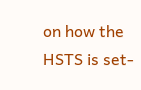on how the HSTS is set-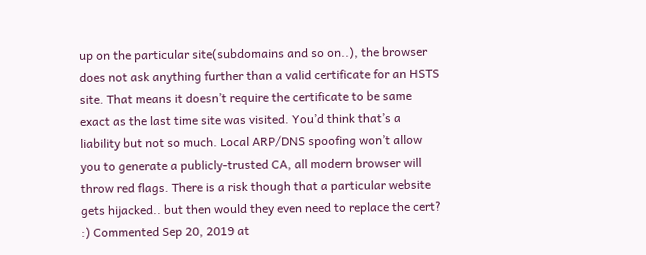up on the particular site(subdomains and so on..), the browser does not ask anything further than a valid certificate for an HSTS site. That means it doesn’t require the certificate to be same exact as the last time site was visited. You’d think that’s a liability but not so much. Local ARP/DNS spoofing won’t allow you to generate a publicly-trusted CA, all modern browser will throw red flags. There is a risk though that a particular website gets hijacked.. but then would they even need to replace the cert? :) Commented Sep 20, 2019 at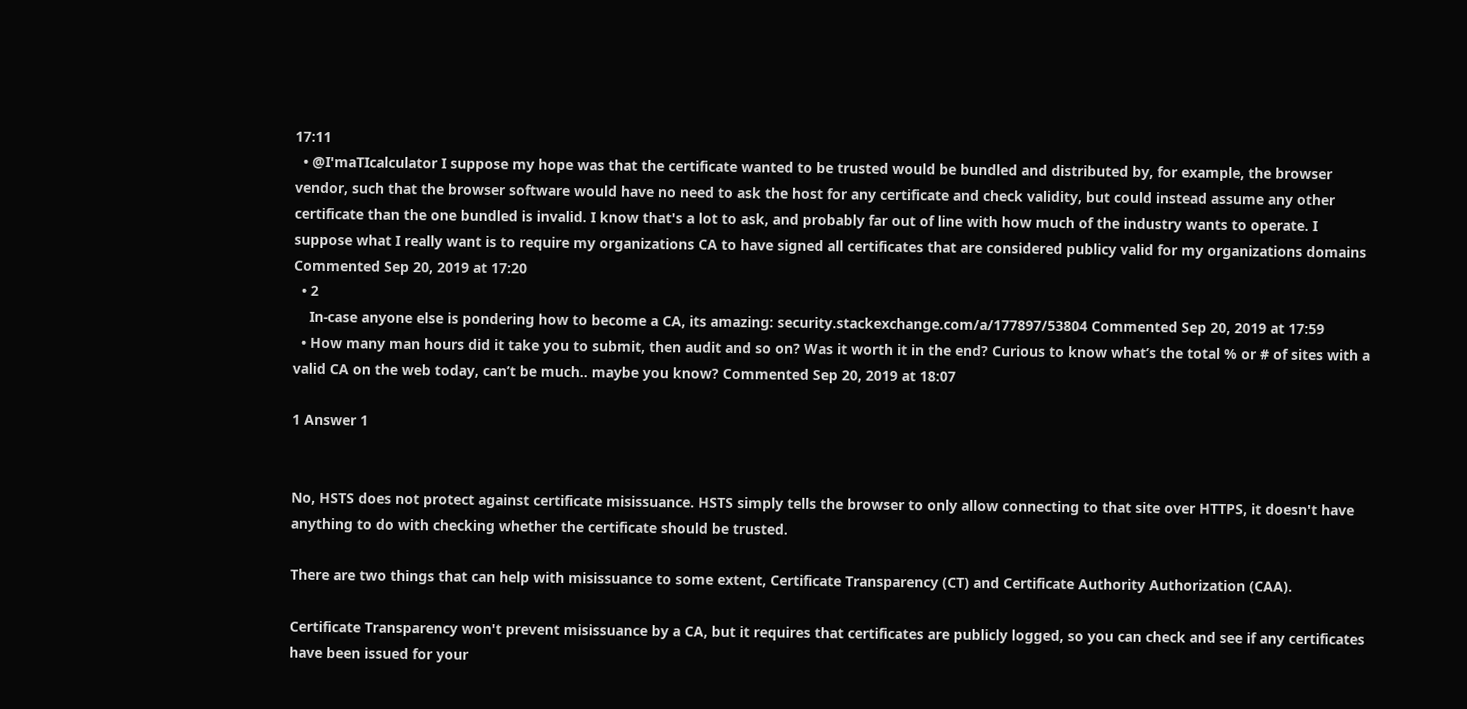17:11
  • @I'maTIcalculator I suppose my hope was that the certificate wanted to be trusted would be bundled and distributed by, for example, the browser vendor, such that the browser software would have no need to ask the host for any certificate and check validity, but could instead assume any other certificate than the one bundled is invalid. I know that's a lot to ask, and probably far out of line with how much of the industry wants to operate. I suppose what I really want is to require my organizations CA to have signed all certificates that are considered publicy valid for my organizations domains Commented Sep 20, 2019 at 17:20
  • 2
    In-case anyone else is pondering how to become a CA, its amazing: security.stackexchange.com/a/177897/53804 Commented Sep 20, 2019 at 17:59
  • How many man hours did it take you to submit, then audit and so on? Was it worth it in the end? Curious to know what’s the total % or # of sites with a valid CA on the web today, can’t be much.. maybe you know? Commented Sep 20, 2019 at 18:07

1 Answer 1


No, HSTS does not protect against certificate misissuance. HSTS simply tells the browser to only allow connecting to that site over HTTPS, it doesn't have anything to do with checking whether the certificate should be trusted.

There are two things that can help with misissuance to some extent, Certificate Transparency (CT) and Certificate Authority Authorization (CAA).

Certificate Transparency won't prevent misissuance by a CA, but it requires that certificates are publicly logged, so you can check and see if any certificates have been issued for your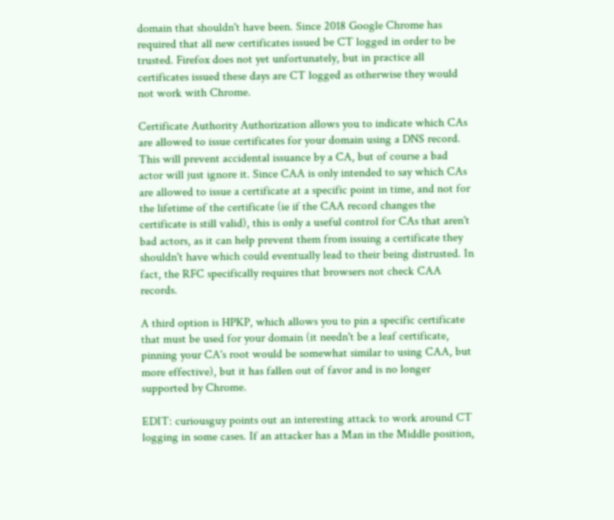domain that shouldn't have been. Since 2018 Google Chrome has required that all new certificates issued be CT logged in order to be trusted. Firefox does not yet unfortunately, but in practice all certificates issued these days are CT logged as otherwise they would not work with Chrome.

Certificate Authority Authorization allows you to indicate which CAs are allowed to issue certificates for your domain using a DNS record. This will prevent accidental issuance by a CA, but of course a bad actor will just ignore it. Since CAA is only intended to say which CAs are allowed to issue a certificate at a specific point in time, and not for the lifetime of the certificate (ie if the CAA record changes the certificate is still valid), this is only a useful control for CAs that aren't bad actors, as it can help prevent them from issuing a certificate they shouldn't have which could eventually lead to their being distrusted. In fact, the RFC specifically requires that browsers not check CAA records.

A third option is HPKP, which allows you to pin a specific certificate that must be used for your domain (it needn't be a leaf certificate, pinning your CA's root would be somewhat similar to using CAA, but more effective), but it has fallen out of favor and is no longer supported by Chrome.

EDIT: curiousguy points out an interesting attack to work around CT logging in some cases. If an attacker has a Man in the Middle position,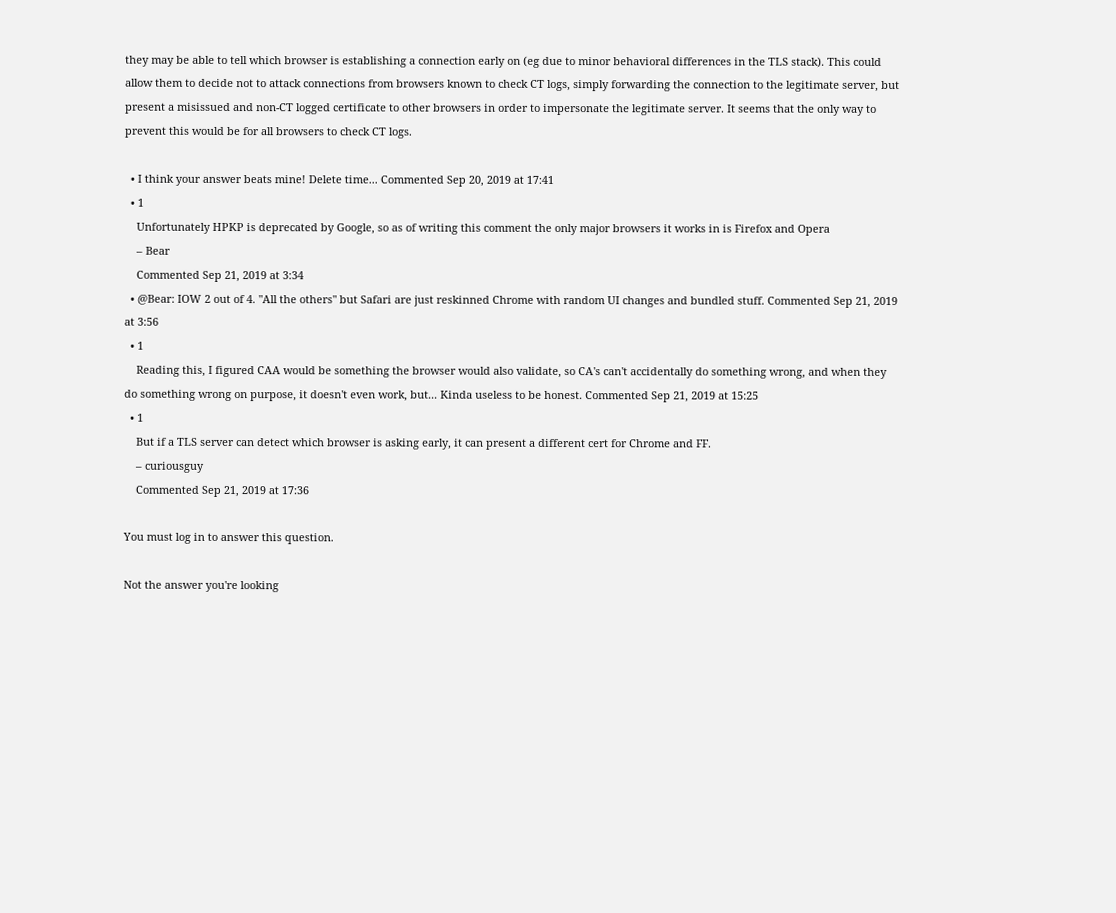they may be able to tell which browser is establishing a connection early on (eg due to minor behavioral differences in the TLS stack). This could allow them to decide not to attack connections from browsers known to check CT logs, simply forwarding the connection to the legitimate server, but present a misissued and non-CT logged certificate to other browsers in order to impersonate the legitimate server. It seems that the only way to prevent this would be for all browsers to check CT logs.

  • I think your answer beats mine! Delete time... Commented Sep 20, 2019 at 17:41
  • 1
    Unfortunately HPKP is deprecated by Google, so as of writing this comment the only major browsers it works in is Firefox and Opera
    – Bear
    Commented Sep 21, 2019 at 3:34
  • @Bear: IOW 2 out of 4. "All the others" but Safari are just reskinned Chrome with random UI changes and bundled stuff. Commented Sep 21, 2019 at 3:56
  • 1
    Reading this, I figured CAA would be something the browser would also validate, so CA's can't accidentally do something wrong, and when they do something wrong on purpose, it doesn't even work, but... Kinda useless to be honest. Commented Sep 21, 2019 at 15:25
  • 1
    But if a TLS server can detect which browser is asking early, it can present a different cert for Chrome and FF.
    – curiousguy
    Commented Sep 21, 2019 at 17:36

You must log in to answer this question.

Not the answer you're looking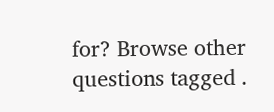for? Browse other questions tagged .